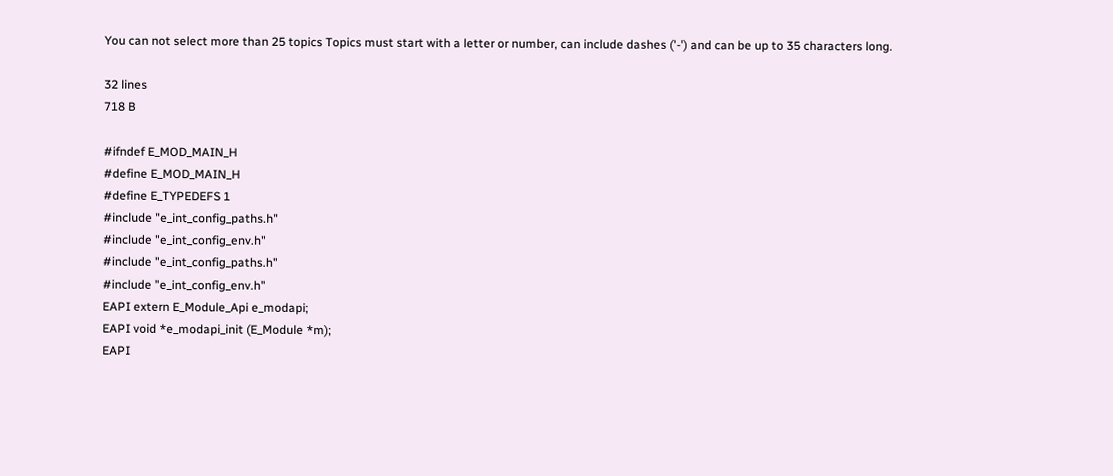You can not select more than 25 topics Topics must start with a letter or number, can include dashes ('-') and can be up to 35 characters long.

32 lines
718 B

#ifndef E_MOD_MAIN_H
#define E_MOD_MAIN_H
#define E_TYPEDEFS 1
#include "e_int_config_paths.h"
#include "e_int_config_env.h"
#include "e_int_config_paths.h"
#include "e_int_config_env.h"
EAPI extern E_Module_Api e_modapi;
EAPI void *e_modapi_init (E_Module *m);
EAPI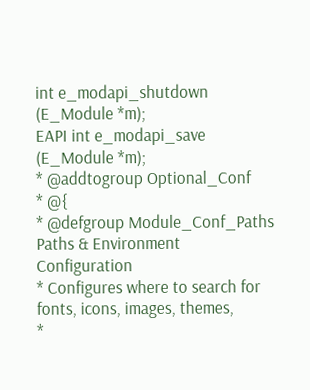int e_modapi_shutdown (E_Module *m);
EAPI int e_modapi_save (E_Module *m);
* @addtogroup Optional_Conf
* @{
* @defgroup Module_Conf_Paths Paths & Environment Configuration
* Configures where to search for fonts, icons, images, themes,
*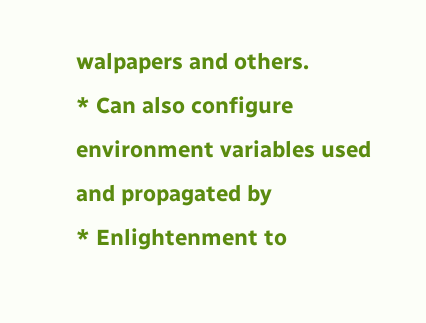walpapers and others.
* Can also configure environment variables used and propagated by
* Enlightenment to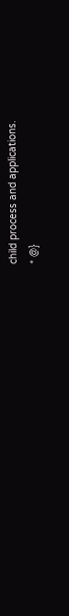child process and applications.
* @}